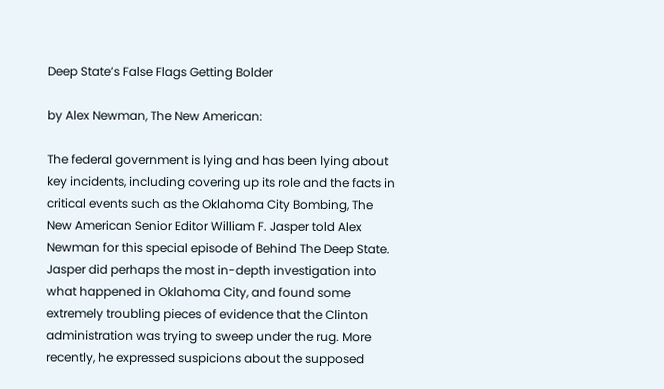Deep State’s False Flags Getting Bolder

by Alex Newman, The New American:

The federal government is lying and has been lying about key incidents, including covering up its role and the facts in critical events such as the Oklahoma City Bombing, The New American Senior Editor William F. Jasper told Alex Newman for this special episode of Behind The Deep State. Jasper did perhaps the most in-depth investigation into what happened in Oklahoma City, and found some extremely troubling pieces of evidence that the Clinton administration was trying to sweep under the rug. More recently, he expressed suspicions about the supposed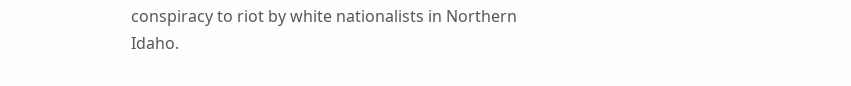conspiracy to riot by white nationalists in Northern Idaho.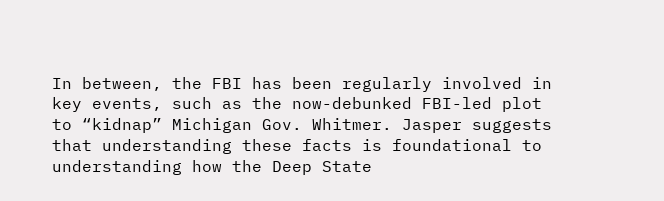In between, the FBI has been regularly involved in key events, such as the now-debunked FBI-led plot to “kidnap” Michigan Gov. Whitmer. Jasper suggests that understanding these facts is foundational to understanding how the Deep State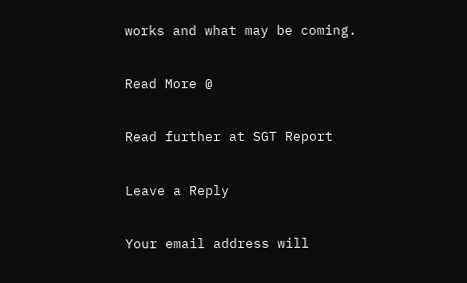works and what may be coming.

Read More @

Read further at SGT Report

Leave a Reply

Your email address will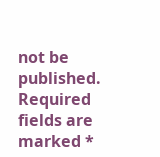not be published. Required fields are marked *